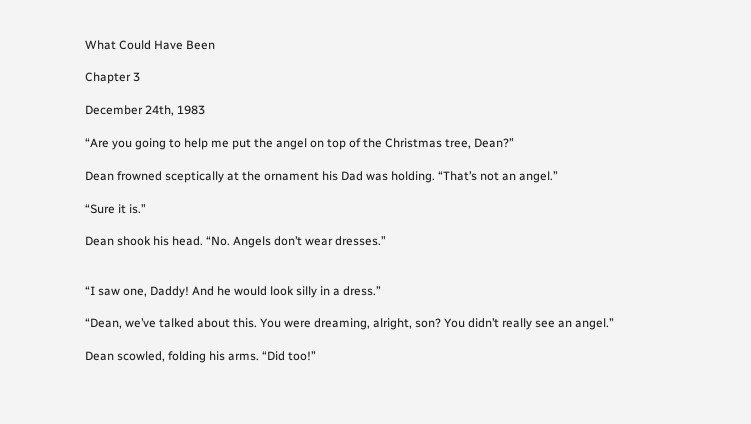What Could Have Been

Chapter 3

December 24th, 1983

“Are you going to help me put the angel on top of the Christmas tree, Dean?”

Dean frowned sceptically at the ornament his Dad was holding. “That’s not an angel.”

“Sure it is.”

Dean shook his head. “No. Angels don’t wear dresses.”


“I saw one, Daddy! And he would look silly in a dress.”

“Dean, we’ve talked about this. You were dreaming, alright, son? You didn’t really see an angel.”

Dean scowled, folding his arms. “Did too!”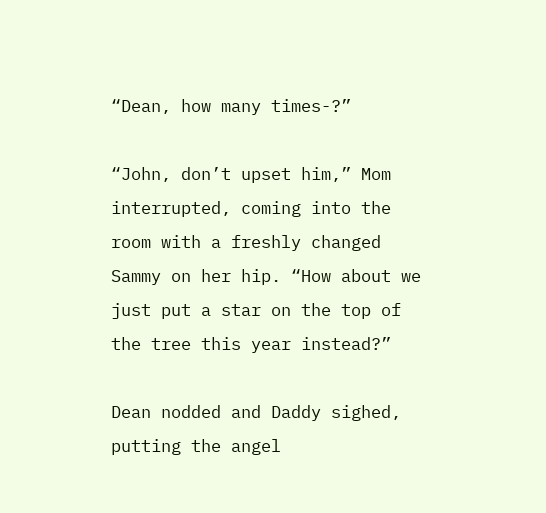“Dean, how many times-?”

“John, don’t upset him,” Mom interrupted, coming into the room with a freshly changed Sammy on her hip. “How about we just put a star on the top of the tree this year instead?”

Dean nodded and Daddy sighed, putting the angel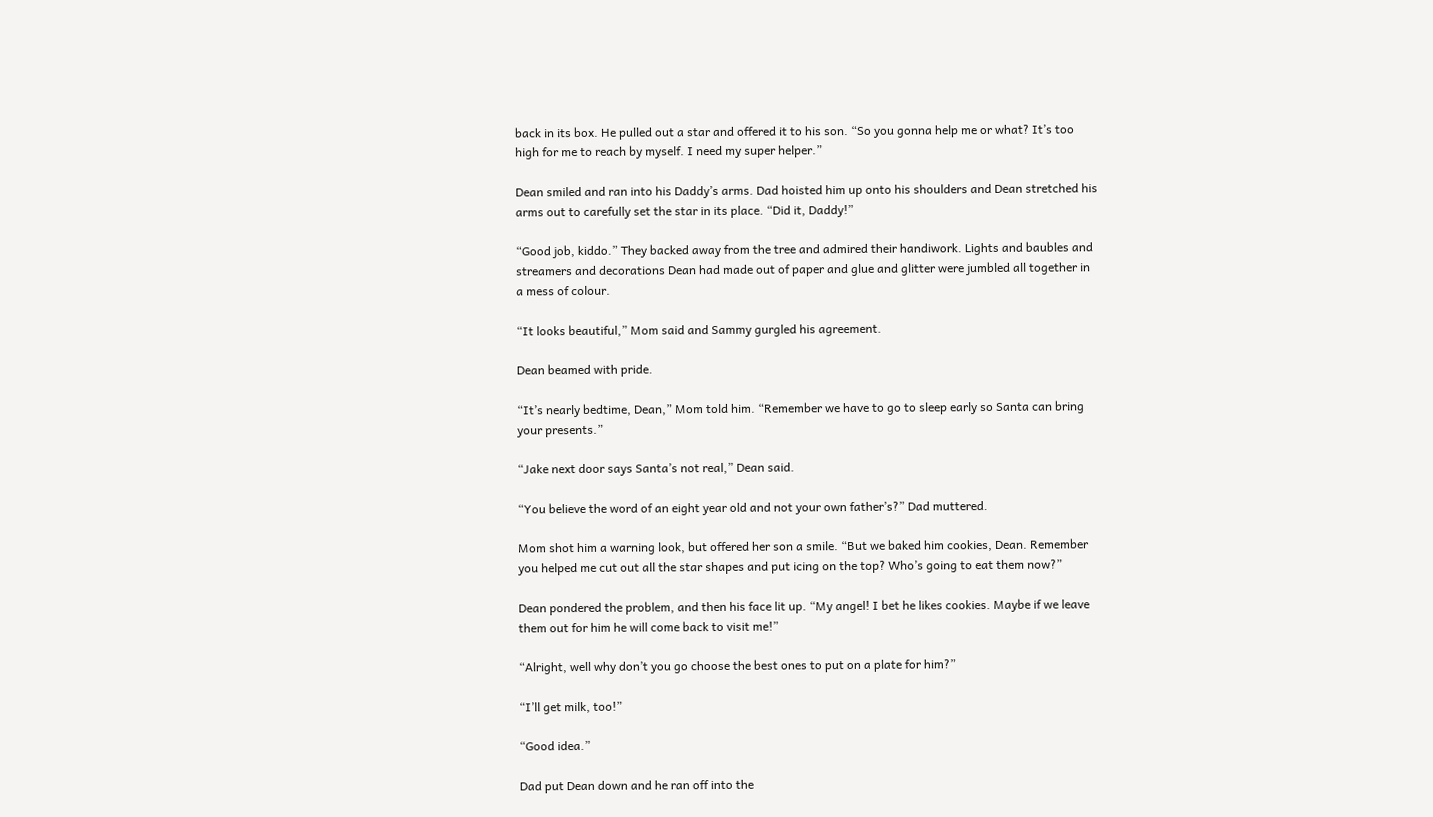back in its box. He pulled out a star and offered it to his son. “So you gonna help me or what? It’s too high for me to reach by myself. I need my super helper.”

Dean smiled and ran into his Daddy’s arms. Dad hoisted him up onto his shoulders and Dean stretched his arms out to carefully set the star in its place. “Did it, Daddy!”

“Good job, kiddo.” They backed away from the tree and admired their handiwork. Lights and baubles and streamers and decorations Dean had made out of paper and glue and glitter were jumbled all together in a mess of colour.

“It looks beautiful,” Mom said and Sammy gurgled his agreement.

Dean beamed with pride.

“It’s nearly bedtime, Dean,” Mom told him. “Remember we have to go to sleep early so Santa can bring your presents.”

“Jake next door says Santa’s not real,” Dean said.

“You believe the word of an eight year old and not your own father’s?” Dad muttered.

Mom shot him a warning look, but offered her son a smile. “But we baked him cookies, Dean. Remember you helped me cut out all the star shapes and put icing on the top? Who’s going to eat them now?”

Dean pondered the problem, and then his face lit up. “My angel! I bet he likes cookies. Maybe if we leave them out for him he will come back to visit me!”

“Alright, well why don’t you go choose the best ones to put on a plate for him?”

“I’ll get milk, too!”

“Good idea.”

Dad put Dean down and he ran off into the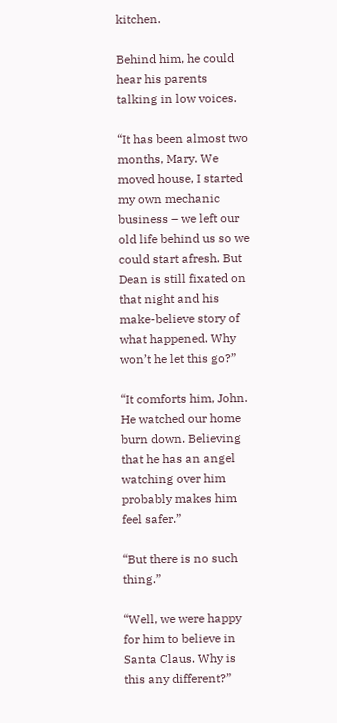kitchen.

Behind him, he could hear his parents talking in low voices.

“It has been almost two months, Mary. We moved house, I started my own mechanic business – we left our old life behind us so we could start afresh. But Dean is still fixated on that night and his make-believe story of what happened. Why won’t he let this go?”

“It comforts him, John. He watched our home burn down. Believing that he has an angel watching over him probably makes him feel safer.”

“But there is no such thing.”

“Well, we were happy for him to believe in Santa Claus. Why is this any different?”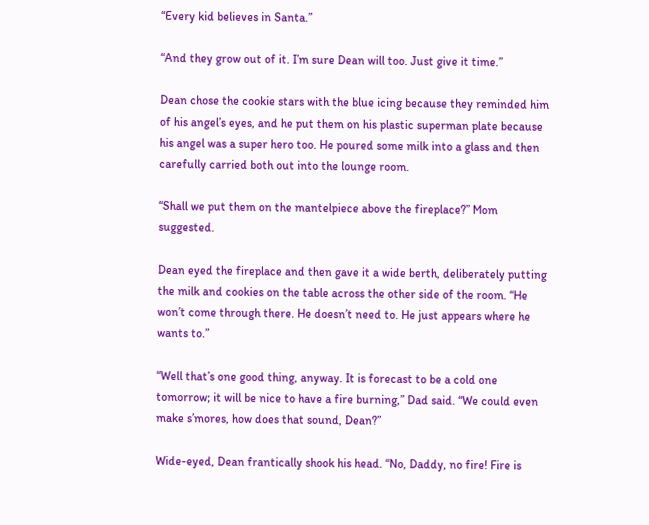“Every kid believes in Santa.”

“And they grow out of it. I’m sure Dean will too. Just give it time.”

Dean chose the cookie stars with the blue icing because they reminded him of his angel’s eyes, and he put them on his plastic superman plate because his angel was a super hero too. He poured some milk into a glass and then carefully carried both out into the lounge room.

“Shall we put them on the mantelpiece above the fireplace?” Mom suggested.

Dean eyed the fireplace and then gave it a wide berth, deliberately putting the milk and cookies on the table across the other side of the room. “He won’t come through there. He doesn’t need to. He just appears where he wants to.”

“Well that’s one good thing, anyway. It is forecast to be a cold one tomorrow; it will be nice to have a fire burning,” Dad said. “We could even make s’mores, how does that sound, Dean?”

Wide-eyed, Dean frantically shook his head. “No, Daddy, no fire! Fire is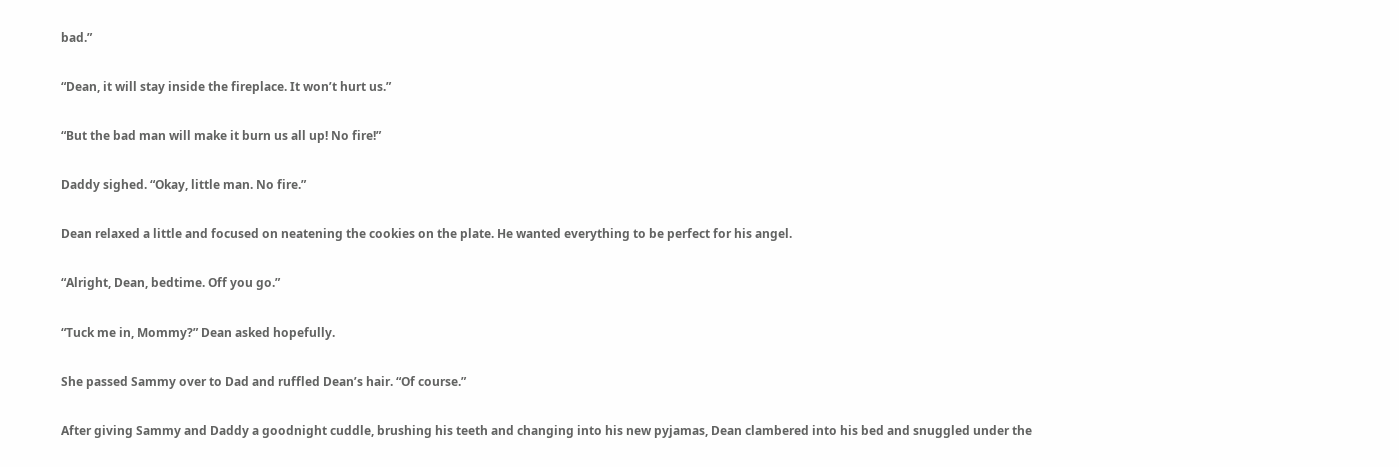bad.”

“Dean, it will stay inside the fireplace. It won’t hurt us.”

“But the bad man will make it burn us all up! No fire!”

Daddy sighed. “Okay, little man. No fire.”

Dean relaxed a little and focused on neatening the cookies on the plate. He wanted everything to be perfect for his angel.

“Alright, Dean, bedtime. Off you go.”

“Tuck me in, Mommy?” Dean asked hopefully.

She passed Sammy over to Dad and ruffled Dean’s hair. “Of course.”

After giving Sammy and Daddy a goodnight cuddle, brushing his teeth and changing into his new pyjamas, Dean clambered into his bed and snuggled under the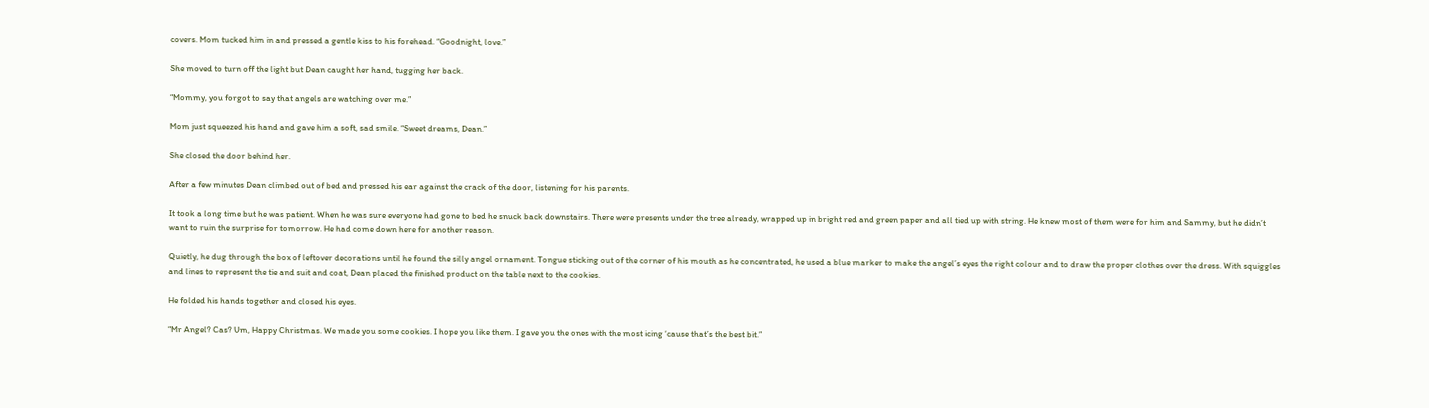covers. Mom tucked him in and pressed a gentle kiss to his forehead. “Goodnight, love.”

She moved to turn off the light but Dean caught her hand, tugging her back.

“Mommy, you forgot to say that angels are watching over me.”

Mom just squeezed his hand and gave him a soft, sad smile. “Sweet dreams, Dean.”

She closed the door behind her.

After a few minutes Dean climbed out of bed and pressed his ear against the crack of the door, listening for his parents.

It took a long time but he was patient. When he was sure everyone had gone to bed he snuck back downstairs. There were presents under the tree already, wrapped up in bright red and green paper and all tied up with string. He knew most of them were for him and Sammy, but he didn’t want to ruin the surprise for tomorrow. He had come down here for another reason.

Quietly, he dug through the box of leftover decorations until he found the silly angel ornament. Tongue sticking out of the corner of his mouth as he concentrated, he used a blue marker to make the angel’s eyes the right colour and to draw the proper clothes over the dress. With squiggles and lines to represent the tie and suit and coat, Dean placed the finished product on the table next to the cookies.

He folded his hands together and closed his eyes.

“Mr Angel? Cas? Um, Happy Christmas. We made you some cookies. I hope you like them. I gave you the ones with the most icing ‘cause that’s the best bit.”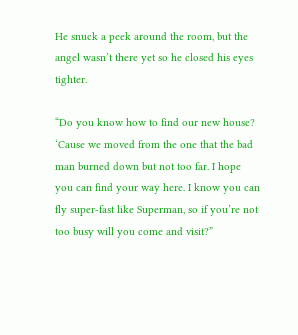He snuck a peek around the room, but the angel wasn’t there yet so he closed his eyes tighter.

“Do you know how to find our new house? ‘Cause we moved from the one that the bad man burned down but not too far. I hope you can find your way here. I know you can fly super-fast like Superman, so if you’re not too busy will you come and visit?”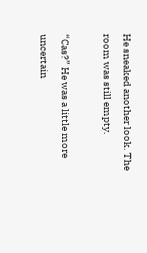He sneaked another look. The room was still empty.

“Cas?” He was a little more uncertain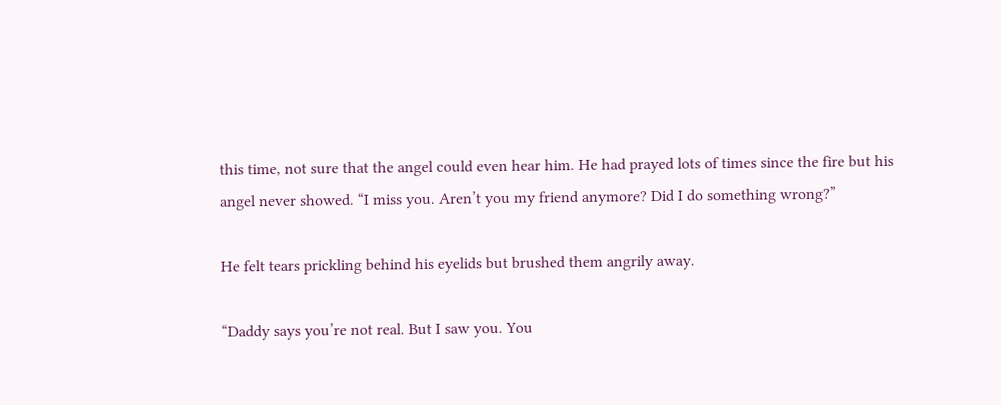this time, not sure that the angel could even hear him. He had prayed lots of times since the fire but his angel never showed. “I miss you. Aren’t you my friend anymore? Did I do something wrong?”

He felt tears prickling behind his eyelids but brushed them angrily away.

“Daddy says you’re not real. But I saw you. You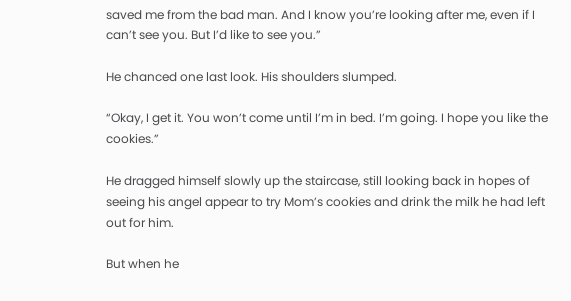saved me from the bad man. And I know you’re looking after me, even if I can’t see you. But I’d like to see you.”

He chanced one last look. His shoulders slumped.

“Okay, I get it. You won’t come until I’m in bed. I’m going. I hope you like the cookies.”

He dragged himself slowly up the staircase, still looking back in hopes of seeing his angel appear to try Mom’s cookies and drink the milk he had left out for him.

But when he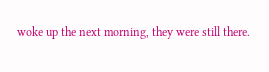woke up the next morning, they were still there.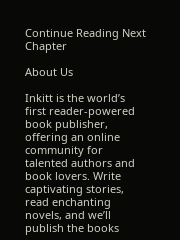Continue Reading Next Chapter

About Us

Inkitt is the world’s first reader-powered book publisher, offering an online community for talented authors and book lovers. Write captivating stories, read enchanting novels, and we’ll publish the books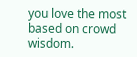you love the most based on crowd wisdom.